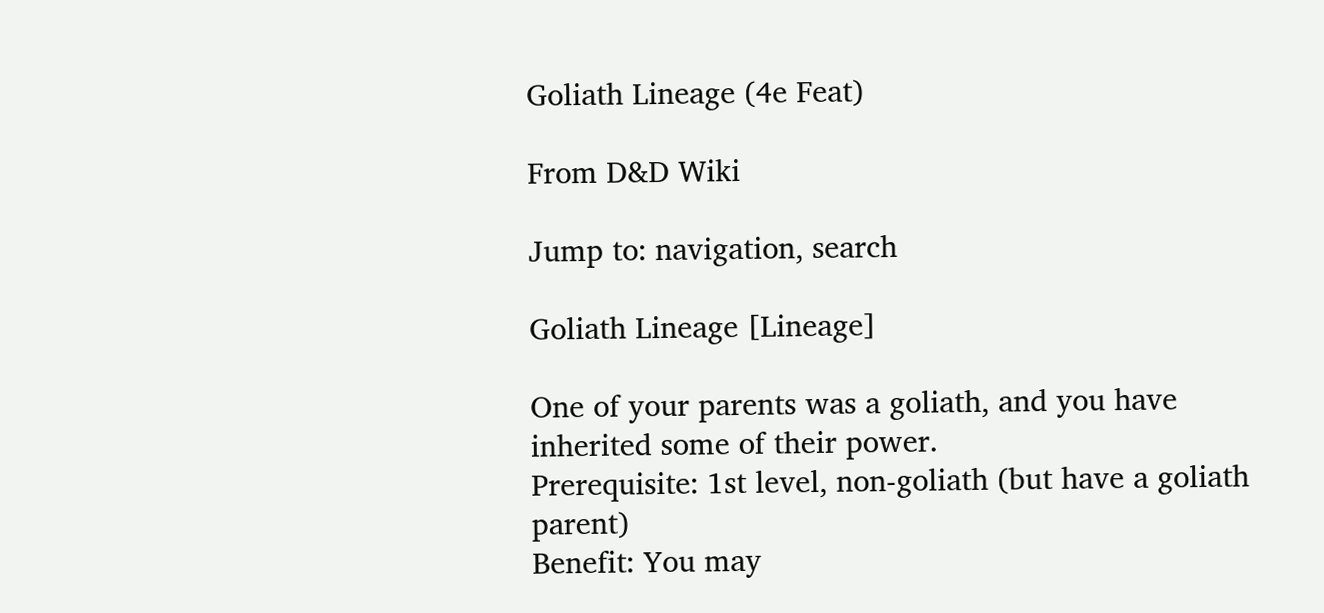Goliath Lineage (4e Feat)

From D&D Wiki

Jump to: navigation, search

Goliath Lineage [Lineage]

One of your parents was a goliath, and you have inherited some of their power.
Prerequisite: 1st level, non-goliath (but have a goliath parent)
Benefit: You may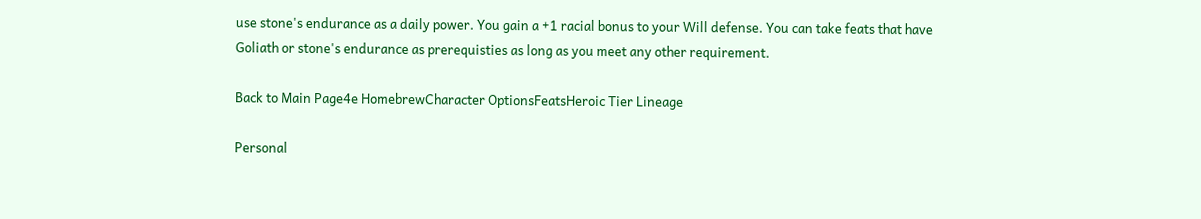use stone's endurance as a daily power. You gain a +1 racial bonus to your Will defense. You can take feats that have Goliath or stone's endurance as prerequisties as long as you meet any other requirement.

Back to Main Page4e HomebrewCharacter OptionsFeatsHeroic Tier Lineage

Personal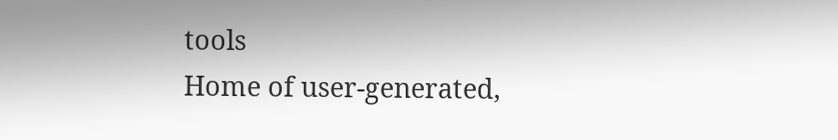tools
Home of user-generated,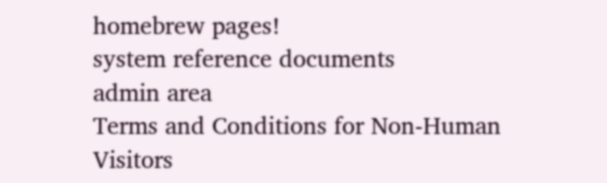homebrew pages!
system reference documents
admin area
Terms and Conditions for Non-Human Visitors